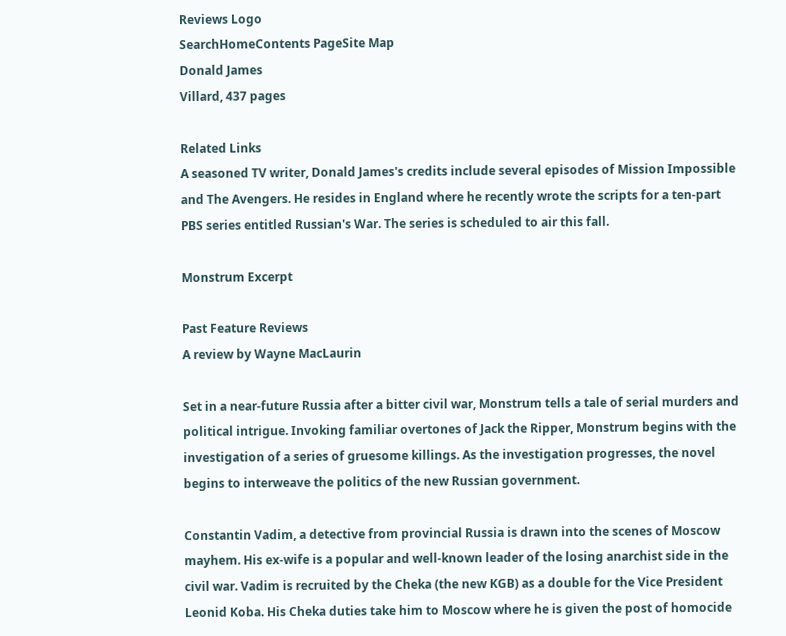Reviews Logo
SearchHomeContents PageSite Map
Donald James
Villard, 437 pages

Related Links
A seasoned TV writer, Donald James's credits include several episodes of Mission Impossible and The Avengers. He resides in England where he recently wrote the scripts for a ten-part PBS series entitled Russian's War. The series is scheduled to air this fall.

Monstrum Excerpt

Past Feature Reviews
A review by Wayne MacLaurin

Set in a near-future Russia after a bitter civil war, Monstrum tells a tale of serial murders and political intrigue. Invoking familiar overtones of Jack the Ripper, Monstrum begins with the investigation of a series of gruesome killings. As the investigation progresses, the novel begins to interweave the politics of the new Russian government.

Constantin Vadim, a detective from provincial Russia is drawn into the scenes of Moscow mayhem. His ex-wife is a popular and well-known leader of the losing anarchist side in the civil war. Vadim is recruited by the Cheka (the new KGB) as a double for the Vice President Leonid Koba. His Cheka duties take him to Moscow where he is given the post of homocide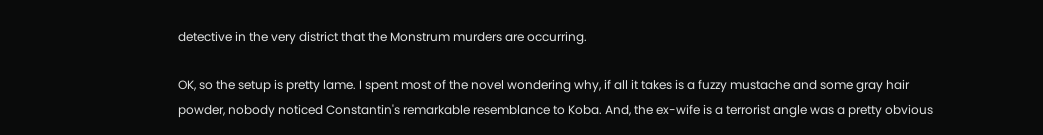detective in the very district that the Monstrum murders are occurring.

OK, so the setup is pretty lame. I spent most of the novel wondering why, if all it takes is a fuzzy mustache and some gray hair powder, nobody noticed Constantin's remarkable resemblance to Koba. And, the ex-wife is a terrorist angle was a pretty obvious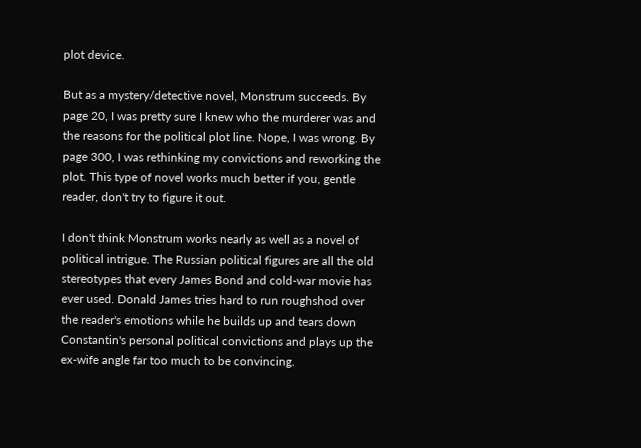plot device.

But as a mystery/detective novel, Monstrum succeeds. By page 20, I was pretty sure I knew who the murderer was and the reasons for the political plot line. Nope, I was wrong. By page 300, I was rethinking my convictions and reworking the plot. This type of novel works much better if you, gentle reader, don't try to figure it out.

I don't think Monstrum works nearly as well as a novel of political intrigue. The Russian political figures are all the old stereotypes that every James Bond and cold-war movie has ever used. Donald James tries hard to run roughshod over the reader's emotions while he builds up and tears down Constantin's personal political convictions and plays up the ex-wife angle far too much to be convincing.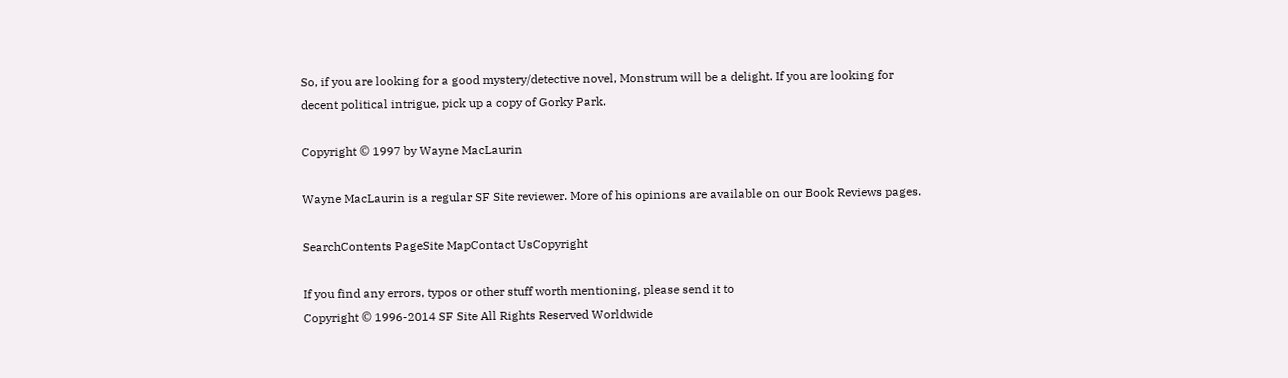So, if you are looking for a good mystery/detective novel, Monstrum will be a delight. If you are looking for decent political intrigue, pick up a copy of Gorky Park.

Copyright © 1997 by Wayne MacLaurin

Wayne MacLaurin is a regular SF Site reviewer. More of his opinions are available on our Book Reviews pages.

SearchContents PageSite MapContact UsCopyright

If you find any errors, typos or other stuff worth mentioning, please send it to
Copyright © 1996-2014 SF Site All Rights Reserved Worldwide